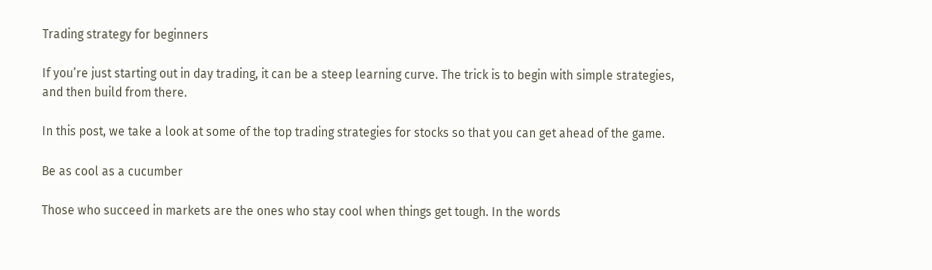Trading strategy for beginners

If you’re just starting out in day trading, it can be a steep learning curve. The trick is to begin with simple strategies, and then build from there.

In this post, we take a look at some of the top trading strategies for stocks so that you can get ahead of the game.

Be as cool as a cucumber

Those who succeed in markets are the ones who stay cool when things get tough. In the words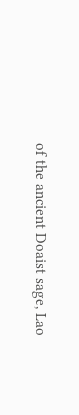of the ancient Doaist sage, Lao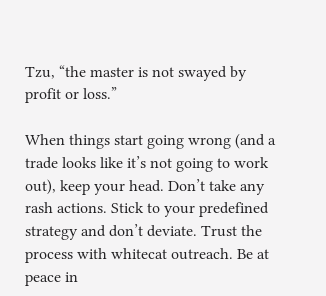Tzu, “the master is not swayed by profit or loss.”

When things start going wrong (and a trade looks like it’s not going to work out), keep your head. Don’t take any rash actions. Stick to your predefined strategy and don’t deviate. Trust the process with whitecat outreach. Be at peace in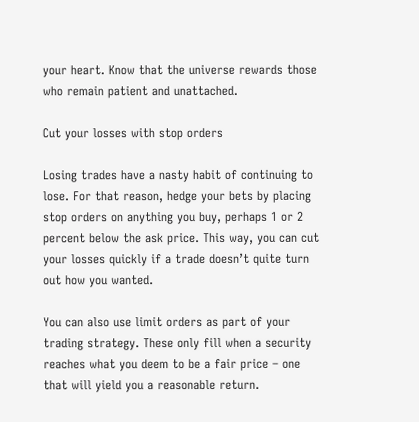your heart. Know that the universe rewards those who remain patient and unattached.

Cut your losses with stop orders

Losing trades have a nasty habit of continuing to lose. For that reason, hedge your bets by placing stop orders on anything you buy, perhaps 1 or 2 percent below the ask price. This way, you can cut your losses quickly if a trade doesn’t quite turn out how you wanted.

You can also use limit orders as part of your trading strategy. These only fill when a security reaches what you deem to be a fair price – one that will yield you a reasonable return.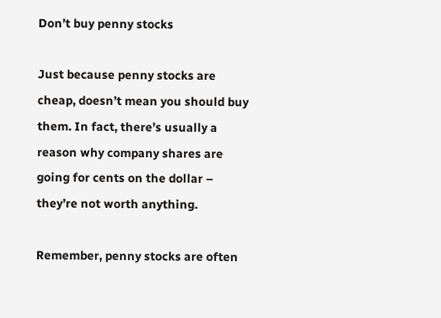Don’t buy penny stocks

Just because penny stocks are cheap, doesn’t mean you should buy them. In fact, there’s usually a reason why company shares are going for cents on the dollar – they’re not worth anything.

Remember, penny stocks are often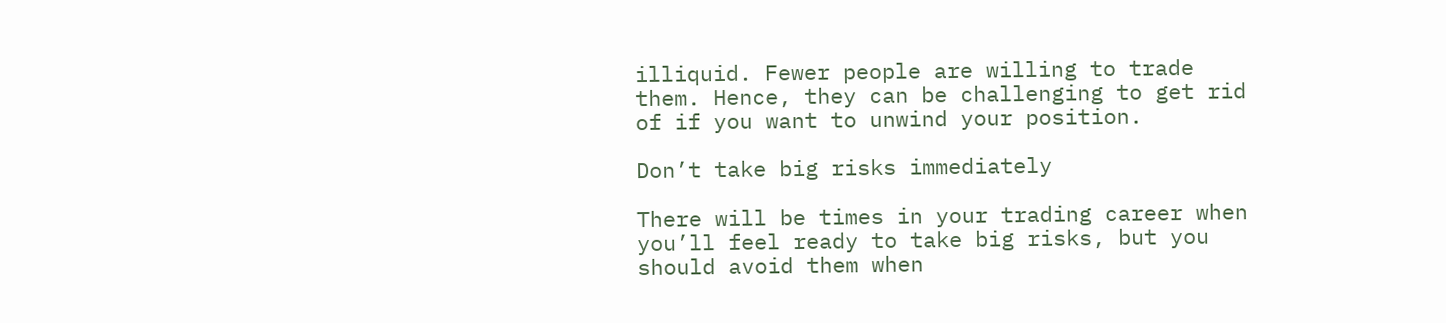illiquid. Fewer people are willing to trade them. Hence, they can be challenging to get rid of if you want to unwind your position.

Don’t take big risks immediately

There will be times in your trading career when you’ll feel ready to take big risks, but you should avoid them when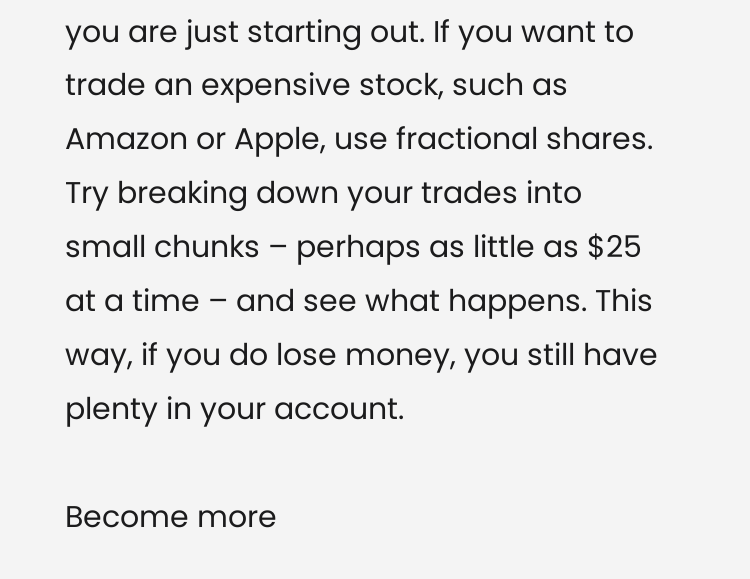you are just starting out. If you want to trade an expensive stock, such as Amazon or Apple, use fractional shares. Try breaking down your trades into small chunks – perhaps as little as $25 at a time – and see what happens. This way, if you do lose money, you still have plenty in your account.

Become more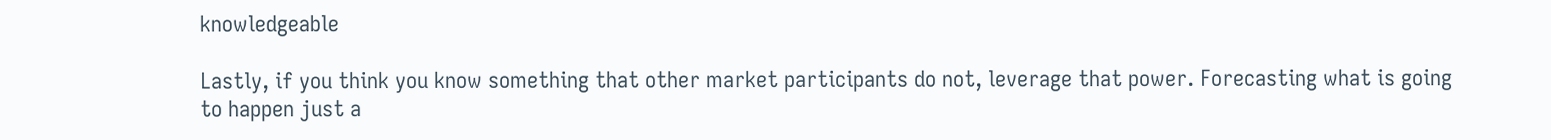knowledgeable

Lastly, if you think you know something that other market participants do not, leverage that power. Forecasting what is going to happen just a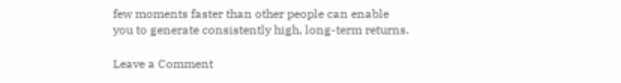few moments faster than other people can enable you to generate consistently high, long-term returns.

Leave a Comment